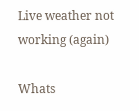Live weather not working (again)

Whats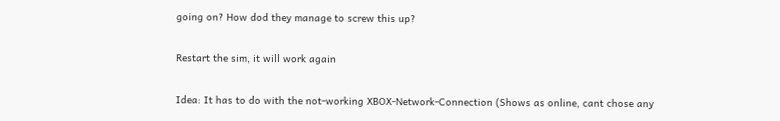going on? How dod they manage to screw this up?

Restart the sim, it will work again

Idea: It has to do with the not-working XBOX-Network-Connection (Shows as online, cant chose any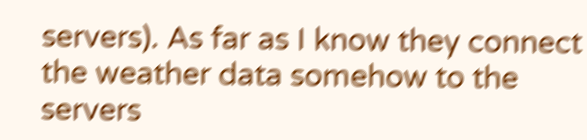servers). As far as I know they connect the weather data somehow to the servers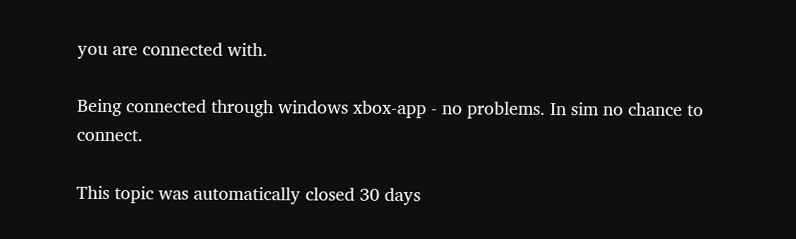you are connected with.

Being connected through windows xbox-app - no problems. In sim no chance to connect.

This topic was automatically closed 30 days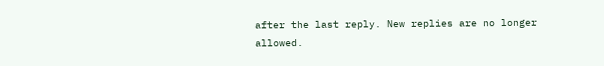after the last reply. New replies are no longer allowed.